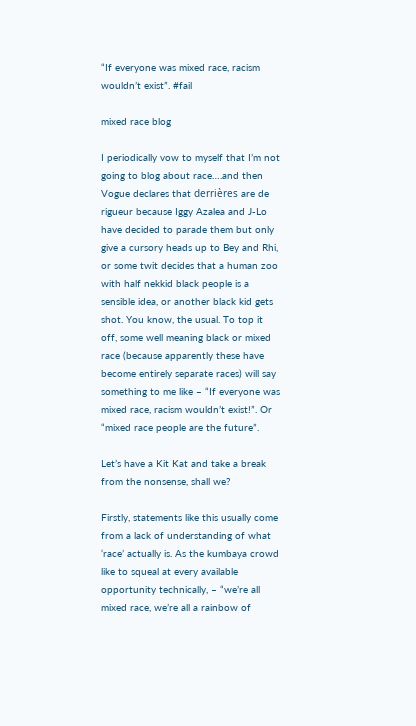“If everyone was mixed race, racism wouldn’t exist”. #fail

mixed race blog

I periodically vow to myself that I’m not going to blog about race….and then Vogue declares that derrières are de rigueur because Iggy Azalea and J-Lo have decided to parade them but only give a cursory heads up to Bey and Rhi, or some twit decides that a human zoo with half nekkid black people is a sensible idea, or another black kid gets shot. You know, the usual. To top it off, some well meaning black or mixed race (because apparently these have become entirely separate races) will say something to me like – “If everyone was mixed race, racism wouldn’t exist!”. Or “mixed race people are the future”.

Let’s have a Kit Kat and take a break from the nonsense, shall we?

Firstly, statements like this usually come from a lack of understanding of what ‘race’ actually is. As the kumbaya crowd like to squeal at every available opportunity technically, – “we’re all mixed race, we’re all a rainbow of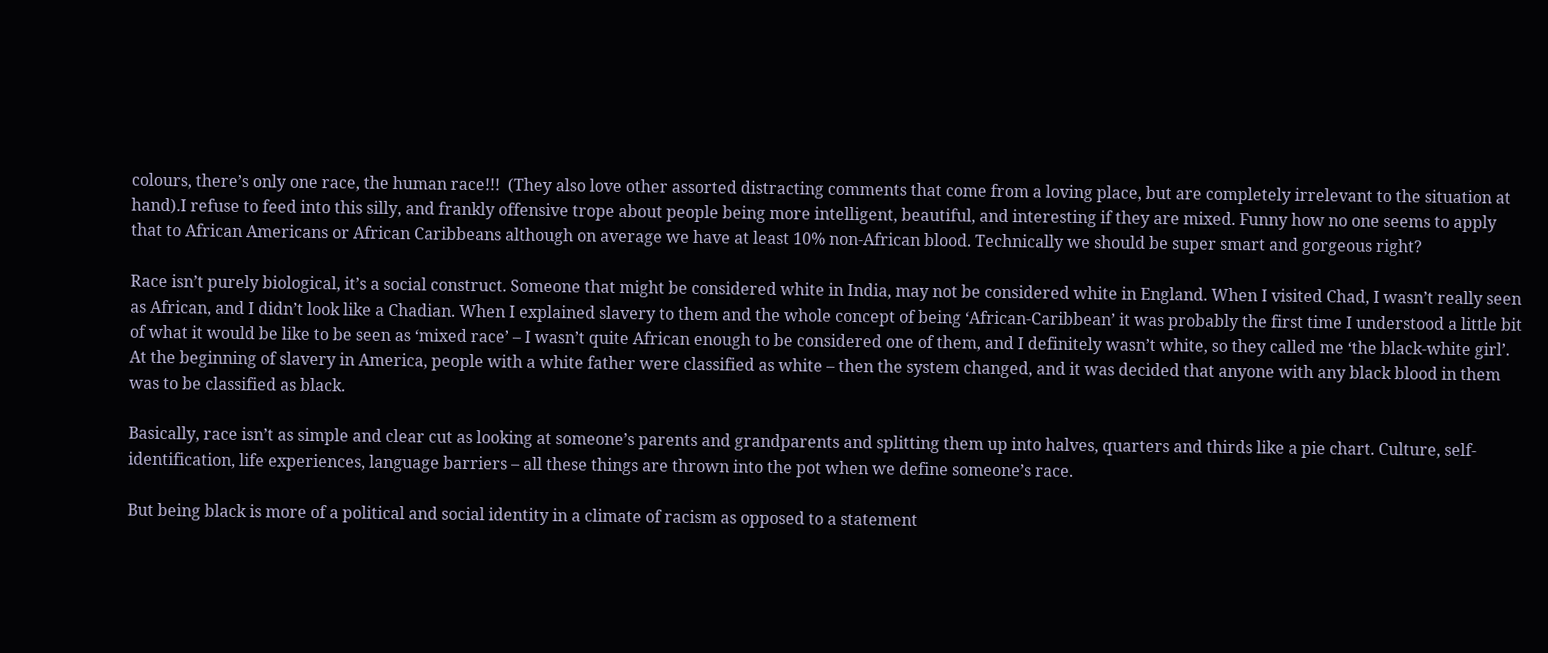colours, there’s only one race, the human race!!!  (They also love other assorted distracting comments that come from a loving place, but are completely irrelevant to the situation at hand).I refuse to feed into this silly, and frankly offensive trope about people being more intelligent, beautiful, and interesting if they are mixed. Funny how no one seems to apply that to African Americans or African Caribbeans although on average we have at least 10% non-African blood. Technically we should be super smart and gorgeous right?

Race isn’t purely biological, it’s a social construct. Someone that might be considered white in India, may not be considered white in England. When I visited Chad, I wasn’t really seen as African, and I didn’t look like a Chadian. When I explained slavery to them and the whole concept of being ‘African-Caribbean’ it was probably the first time I understood a little bit of what it would be like to be seen as ‘mixed race’ – I wasn’t quite African enough to be considered one of them, and I definitely wasn’t white, so they called me ‘the black-white girl’. At the beginning of slavery in America, people with a white father were classified as white – then the system changed, and it was decided that anyone with any black blood in them was to be classified as black.

Basically, race isn’t as simple and clear cut as looking at someone’s parents and grandparents and splitting them up into halves, quarters and thirds like a pie chart. Culture, self-identification, life experiences, language barriers – all these things are thrown into the pot when we define someone’s race.

But being black is more of a political and social identity in a climate of racism as opposed to a statement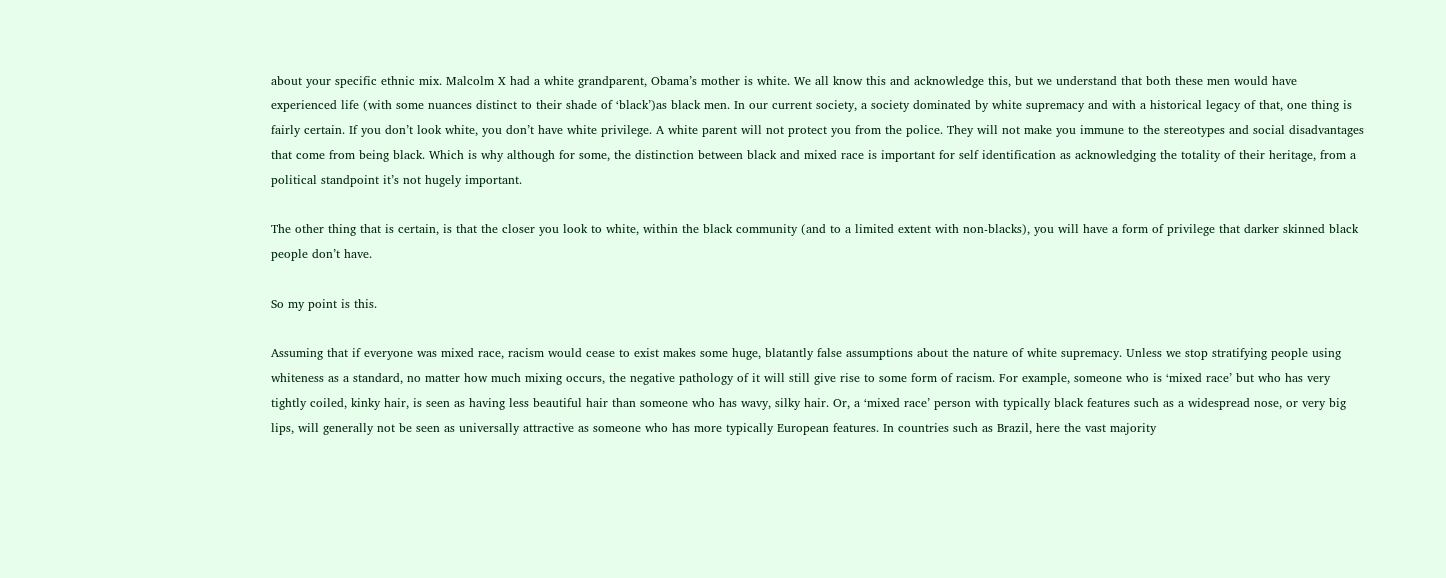about your specific ethnic mix. Malcolm X had a white grandparent, Obama’s mother is white. We all know this and acknowledge this, but we understand that both these men would have experienced life (with some nuances distinct to their shade of ‘black’)as black men. In our current society, a society dominated by white supremacy and with a historical legacy of that, one thing is fairly certain. If you don’t look white, you don’t have white privilege. A white parent will not protect you from the police. They will not make you immune to the stereotypes and social disadvantages that come from being black. Which is why although for some, the distinction between black and mixed race is important for self identification as acknowledging the totality of their heritage, from a political standpoint it’s not hugely important.

The other thing that is certain, is that the closer you look to white, within the black community (and to a limited extent with non-blacks), you will have a form of privilege that darker skinned black people don’t have.

So my point is this.

Assuming that if everyone was mixed race, racism would cease to exist makes some huge, blatantly false assumptions about the nature of white supremacy. Unless we stop stratifying people using whiteness as a standard, no matter how much mixing occurs, the negative pathology of it will still give rise to some form of racism. For example, someone who is ‘mixed race’ but who has very tightly coiled, kinky hair, is seen as having less beautiful hair than someone who has wavy, silky hair. Or, a ‘mixed race’ person with typically black features such as a widespread nose, or very big lips, will generally not be seen as universally attractive as someone who has more typically European features. In countries such as Brazil, here the vast majority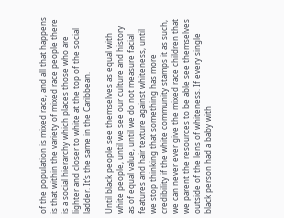of the population is mixed race, and all that happens is that within the variety of mixed race people there is a social hierarchy which places those who are lighter and closer to white at the top of the social ladder. It’s the same in the Caribbean.

Until black people see themselves as equal with white people, until we see our culture and history as of equal value, until we do not measure facial features and hair texture against whiteness, until we stop thinking that something has more credibility if the white community stamps it as such, we can never ever give the mixed race children that we parent the resources to be able see themselves outside of the lens of whiteness. If every single black person had a baby with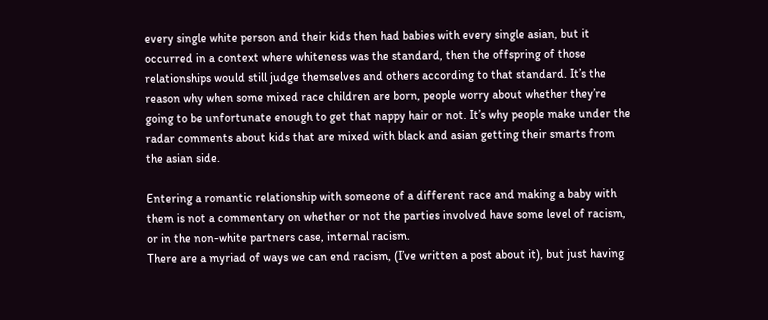every single white person and their kids then had babies with every single asian, but it occurred in a context where whiteness was the standard, then the offspring of those relationships would still judge themselves and others according to that standard. It’s the reason why when some mixed race children are born, people worry about whether they’re going to be unfortunate enough to get that nappy hair or not. It’s why people make under the radar comments about kids that are mixed with black and asian getting their smarts from the asian side.

Entering a romantic relationship with someone of a different race and making a baby with them is not a commentary on whether or not the parties involved have some level of racism, or in the non-white partners case, internal racism.
There are a myriad of ways we can end racism, (I’ve written a post about it), but just having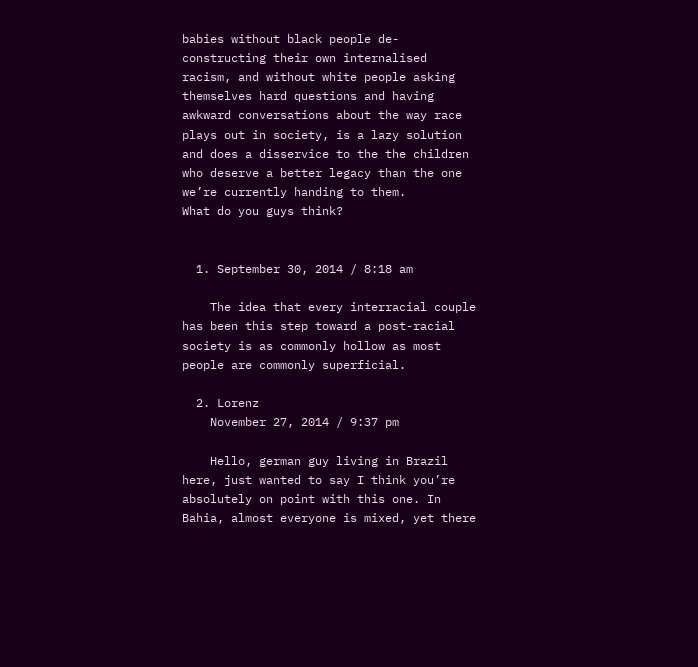babies without black people de-constructing their own internalised racism, and without white people asking themselves hard questions and having awkward conversations about the way race plays out in society, is a lazy solution and does a disservice to the the children who deserve a better legacy than the one we’re currently handing to them.
What do you guys think?


  1. September 30, 2014 / 8:18 am

    The idea that every interracial couple has been this step toward a post-racial society is as commonly hollow as most people are commonly superficial.

  2. Lorenz
    November 27, 2014 / 9:37 pm

    Hello, german guy living in Brazil here, just wanted to say I think you’re absolutely on point with this one. In Bahia, almost everyone is mixed, yet there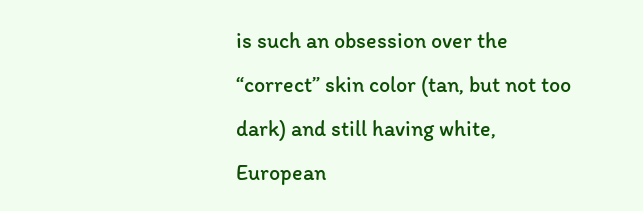is such an obsession over the “correct” skin color (tan, but not too dark) and still having white, European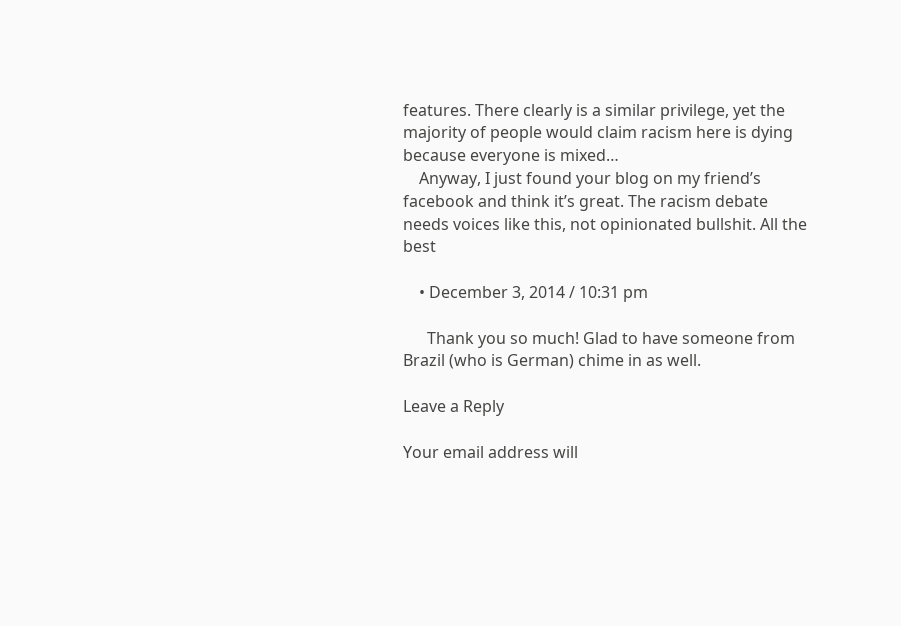features. There clearly is a similar privilege, yet the majority of people would claim racism here is dying because everyone is mixed…
    Anyway, I just found your blog on my friend’s facebook and think it’s great. The racism debate needs voices like this, not opinionated bullshit. All the best

    • December 3, 2014 / 10:31 pm

      Thank you so much! Glad to have someone from Brazil (who is German) chime in as well.

Leave a Reply

Your email address will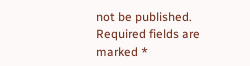not be published. Required fields are marked *